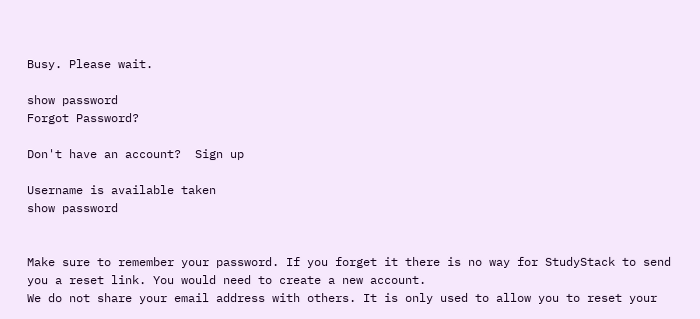Busy. Please wait.

show password
Forgot Password?

Don't have an account?  Sign up

Username is available taken
show password


Make sure to remember your password. If you forget it there is no way for StudyStack to send you a reset link. You would need to create a new account.
We do not share your email address with others. It is only used to allow you to reset your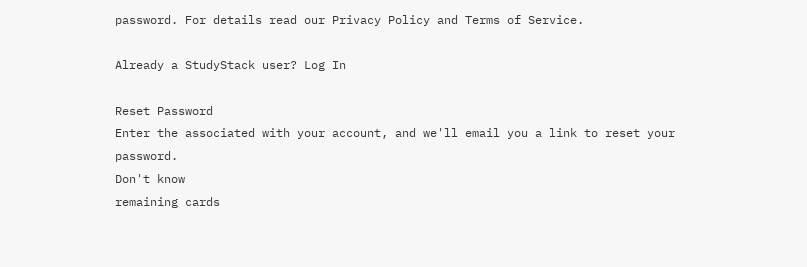password. For details read our Privacy Policy and Terms of Service.

Already a StudyStack user? Log In

Reset Password
Enter the associated with your account, and we'll email you a link to reset your password.
Don't know
remaining cards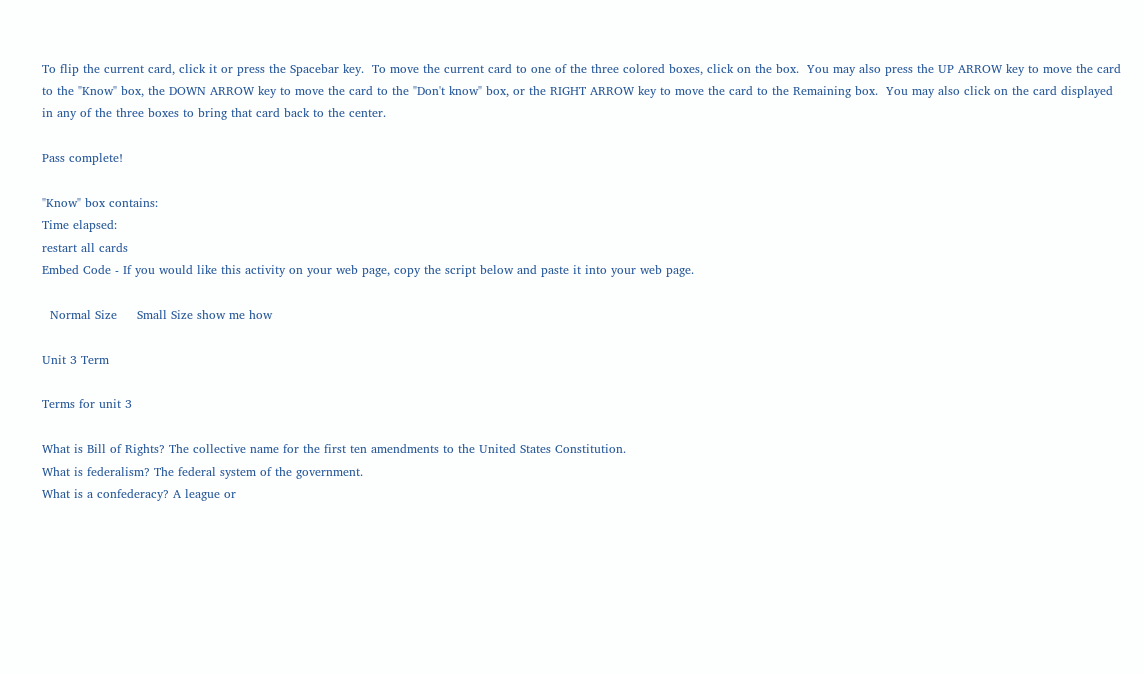To flip the current card, click it or press the Spacebar key.  To move the current card to one of the three colored boxes, click on the box.  You may also press the UP ARROW key to move the card to the "Know" box, the DOWN ARROW key to move the card to the "Don't know" box, or the RIGHT ARROW key to move the card to the Remaining box.  You may also click on the card displayed in any of the three boxes to bring that card back to the center.

Pass complete!

"Know" box contains:
Time elapsed:
restart all cards
Embed Code - If you would like this activity on your web page, copy the script below and paste it into your web page.

  Normal Size     Small Size show me how

Unit 3 Term

Terms for unit 3

What is Bill of Rights? The collective name for the first ten amendments to the United States Constitution.
What is federalism? The federal system of the government.
What is a confederacy? A league or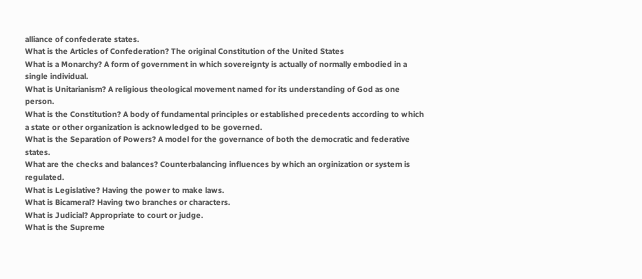alliance of confederate states.
What is the Articles of Confederation? The original Constitution of the United States
What is a Monarchy? A form of government in which sovereignty is actually of normally embodied in a single individual.
What is Unitarianism? A religious theological movement named for its understanding of God as one person.
What is the Constitution? A body of fundamental principles or established precedents according to which a state or other organization is acknowledged to be governed.
What is the Separation of Powers? A model for the governance of both the democratic and federative states.
What are the checks and balances? Counterbalancing influences by which an orginization or system is regulated.
What is Legislative? Having the power to make laws.
What is Bicameral? Having two branches or characters.
What is Judicial? Appropriate to court or judge.
What is the Supreme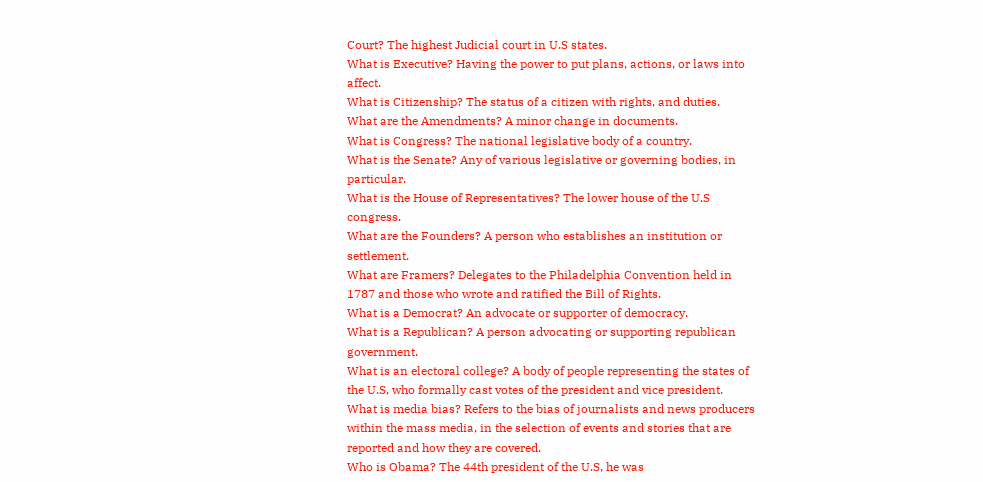Court? The highest Judicial court in U.S states.
What is Executive? Having the power to put plans, actions, or laws into affect.
What is Citizenship? The status of a citizen with rights, and duties.
What are the Amendments? A minor change in documents.
What is Congress? The national legislative body of a country.
What is the Senate? Any of various legislative or governing bodies, in particular.
What is the House of Representatives? The lower house of the U.S congress.
What are the Founders? A person who establishes an institution or settlement.
What are Framers? Delegates to the Philadelphia Convention held in 1787 and those who wrote and ratified the Bill of Rights.
What is a Democrat? An advocate or supporter of democracy.
What is a Republican? A person advocating or supporting republican government.
What is an electoral college? A body of people representing the states of the U.S, who formally cast votes of the president and vice president.
What is media bias? Refers to the bias of journalists and news producers within the mass media, in the selection of events and stories that are reported and how they are covered.
Who is Obama? The 44th president of the U.S, he was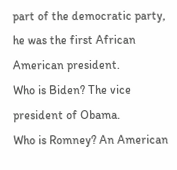part of the democratic party, he was the first African American president.
Who is Biden? The vice president of Obama.
Who is Romney? An American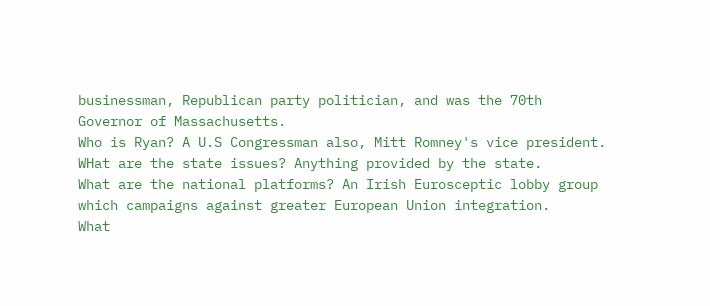businessman, Republican party politician, and was the 70th Governor of Massachusetts.
Who is Ryan? A U.S Congressman also, Mitt Romney's vice president.
WHat are the state issues? Anything provided by the state.
What are the national platforms? An Irish Eurosceptic lobby group which campaigns against greater European Union integration.
What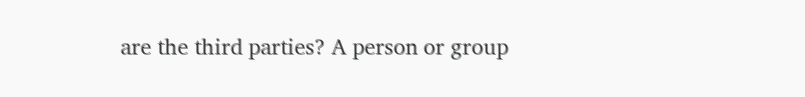are the third parties? A person or group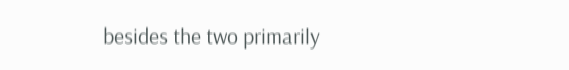besides the two primarily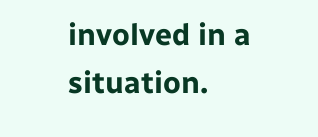involved in a situation.